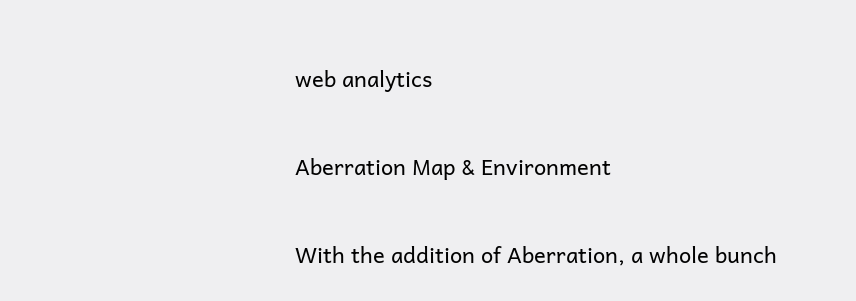web analytics

Aberration Map & Environment

With the addition of Aberration, a whole bunch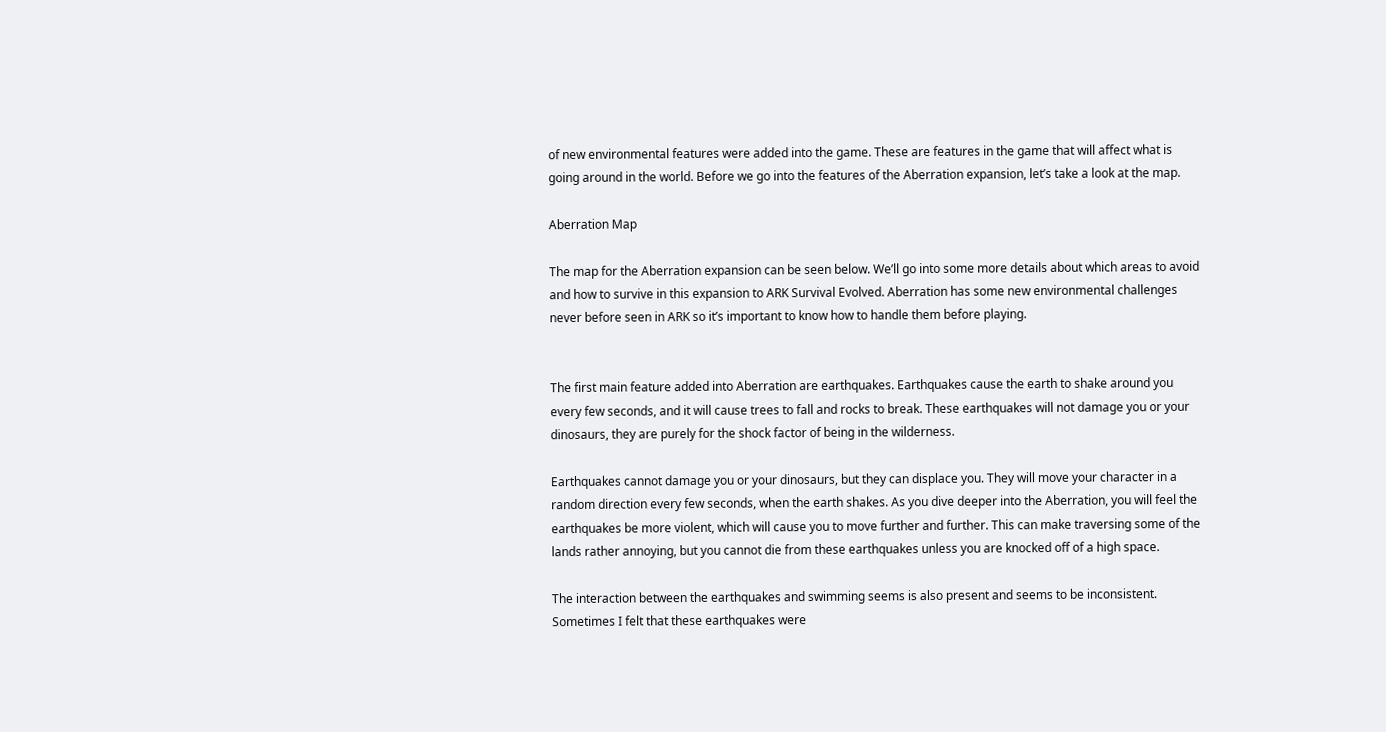of new environmental features were added into the game. These are features in the game that will affect what is going around in the world. Before we go into the features of the Aberration expansion, let’s take a look at the map.

Aberration Map

The map for the Aberration expansion can be seen below. We’ll go into some more details about which areas to avoid and how to survive in this expansion to ARK Survival Evolved. Aberration has some new environmental challenges never before seen in ARK so it’s important to know how to handle them before playing.


The first main feature added into Aberration are earthquakes. Earthquakes cause the earth to shake around you every few seconds, and it will cause trees to fall and rocks to break. These earthquakes will not damage you or your dinosaurs, they are purely for the shock factor of being in the wilderness.

Earthquakes cannot damage you or your dinosaurs, but they can displace you. They will move your character in a random direction every few seconds, when the earth shakes. As you dive deeper into the Aberration, you will feel the earthquakes be more violent, which will cause you to move further and further. This can make traversing some of the lands rather annoying, but you cannot die from these earthquakes unless you are knocked off of a high space.

The interaction between the earthquakes and swimming seems is also present and seems to be inconsistent. Sometimes I felt that these earthquakes were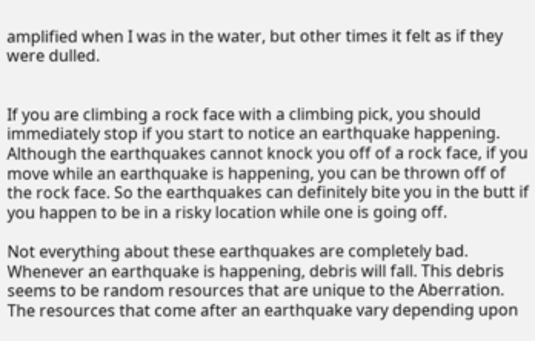amplified when I was in the water, but other times it felt as if they were dulled.


If you are climbing a rock face with a climbing pick, you should immediately stop if you start to notice an earthquake happening. Although the earthquakes cannot knock you off of a rock face, if you move while an earthquake is happening, you can be thrown off of the rock face. So the earthquakes can definitely bite you in the butt if you happen to be in a risky location while one is going off.

Not everything about these earthquakes are completely bad. Whenever an earthquake is happening, debris will fall. This debris seems to be random resources that are unique to the Aberration. The resources that come after an earthquake vary depending upon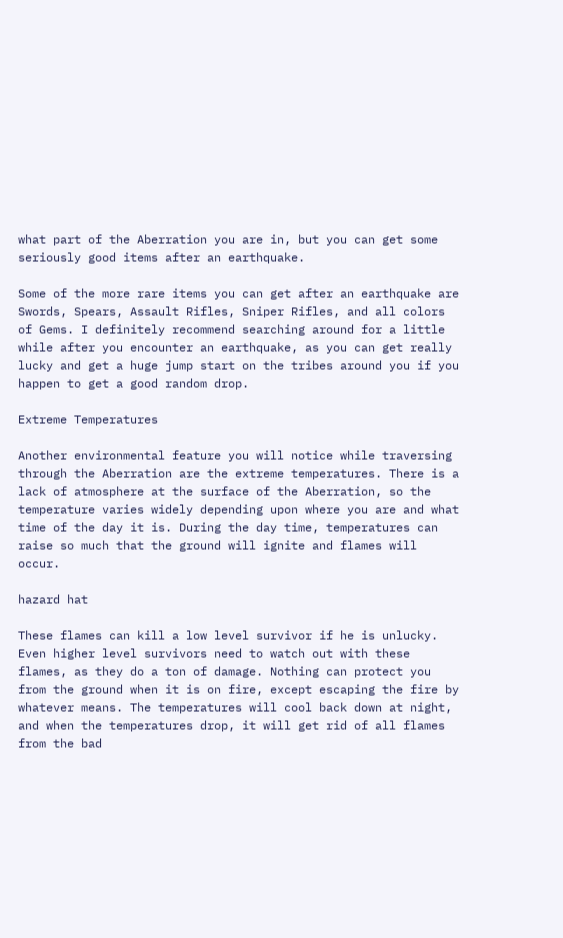what part of the Aberration you are in, but you can get some seriously good items after an earthquake.

Some of the more rare items you can get after an earthquake are Swords, Spears, Assault Rifles, Sniper Rifles, and all colors of Gems. I definitely recommend searching around for a little while after you encounter an earthquake, as you can get really lucky and get a huge jump start on the tribes around you if you happen to get a good random drop.

Extreme Temperatures

Another environmental feature you will notice while traversing through the Aberration are the extreme temperatures. There is a lack of atmosphere at the surface of the Aberration, so the temperature varies widely depending upon where you are and what time of the day it is. During the day time, temperatures can raise so much that the ground will ignite and flames will occur.

hazard hat

These flames can kill a low level survivor if he is unlucky. Even higher level survivors need to watch out with these flames, as they do a ton of damage. Nothing can protect you from the ground when it is on fire, except escaping the fire by whatever means. The temperatures will cool back down at night, and when the temperatures drop, it will get rid of all flames from the bad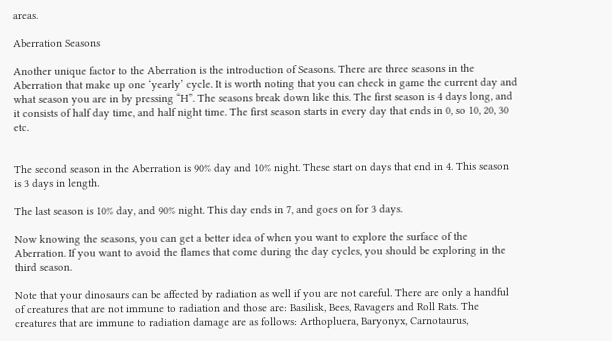areas.

Aberration Seasons

Another unique factor to the Aberration is the introduction of Seasons. There are three seasons in the Aberration that make up one ‘yearly’ cycle. It is worth noting that you can check in game the current day and what season you are in by pressing “H”. The seasons break down like this. The first season is 4 days long, and it consists of half day time, and half night time. The first season starts in every day that ends in 0, so 10, 20, 30 etc.


The second season in the Aberration is 90% day and 10% night. These start on days that end in 4. This season is 3 days in length.

The last season is 10% day, and 90% night. This day ends in 7, and goes on for 3 days.

Now knowing the seasons, you can get a better idea of when you want to explore the surface of the Aberration. If you want to avoid the flames that come during the day cycles, you should be exploring in the third season.

Note that your dinosaurs can be affected by radiation as well if you are not careful. There are only a handful of creatures that are not immune to radiation and those are: Basilisk, Bees, Ravagers and Roll Rats. The creatures that are immune to radiation damage are as follows: Arthopluera, Baryonyx, Carnotaurus,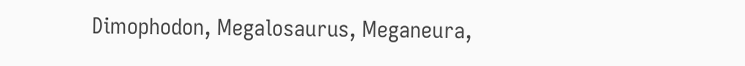Dimophodon, Megalosaurus, Meganeura,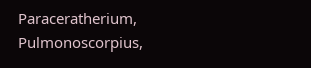Paraceratherium, Pulmonoscorpius,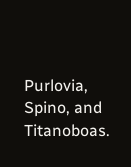Purlovia, Spino, and Titanoboas.